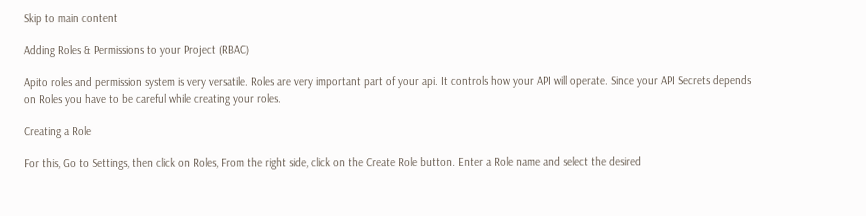Skip to main content

Adding Roles & Permissions to your Project (RBAC)

Apito roles and permission system is very versatile. Roles are very important part of your api. It controls how your API will operate. Since your API Secrets depends on Roles you have to be careful while creating your roles.

Creating a Role

For this, Go to Settings, then click on Roles, From the right side, click on the Create Role button. Enter a Role name and select the desired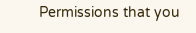Permissions that you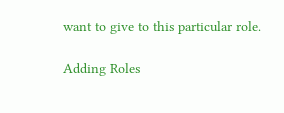want to give to this particular role.

Adding Roles